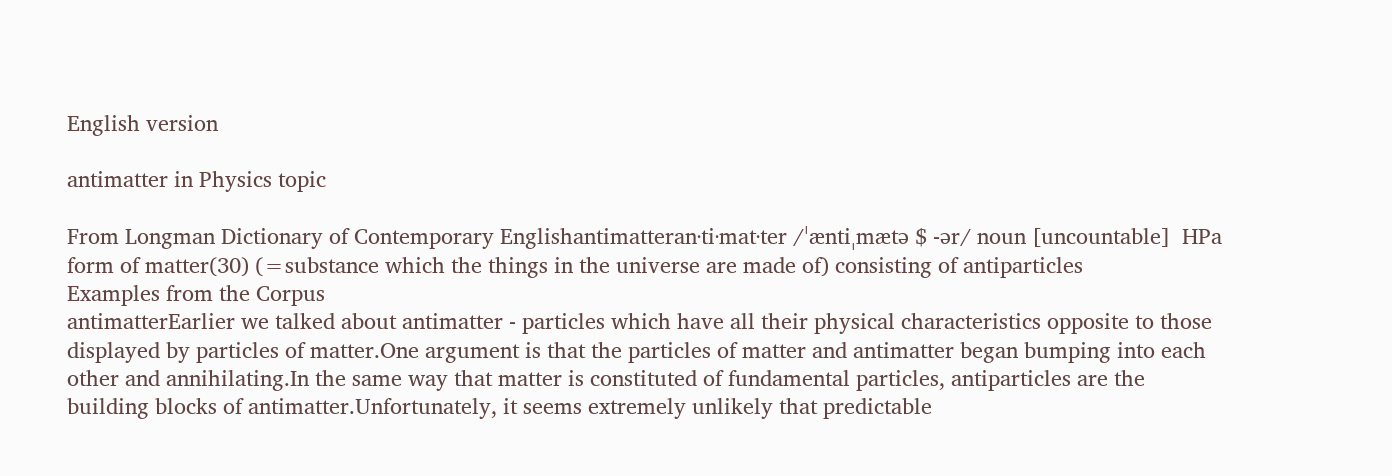English version

antimatter in Physics topic

From Longman Dictionary of Contemporary Englishantimatteran‧ti‧mat‧ter /ˈæntiˌmætə $ -ər/ noun [uncountable]  HPa form of matter(30) (=substance which the things in the universe are made of) consisting of antiparticles
Examples from the Corpus
antimatterEarlier we talked about antimatter - particles which have all their physical characteristics opposite to those displayed by particles of matter.One argument is that the particles of matter and antimatter began bumping into each other and annihilating.In the same way that matter is constituted of fundamental particles, antiparticles are the building blocks of antimatter.Unfortunately, it seems extremely unlikely that predictable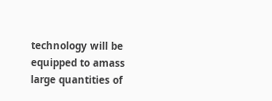technology will be equipped to amass large quantities of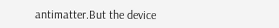antimatter.But the device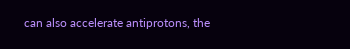can also accelerate antiprotons, the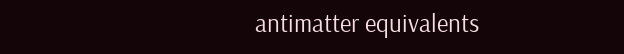antimatter equivalents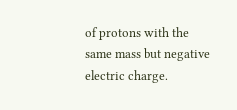of protons with the same mass but negative electric charge.